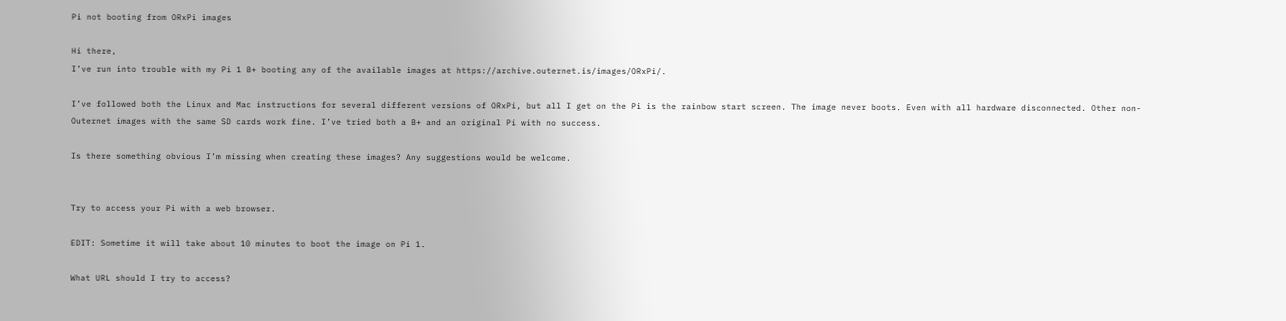Pi not booting from ORxPi images

Hi there,
I’ve run into trouble with my Pi 1 B+ booting any of the available images at https://archive.outernet.is/images/ORxPi/.

I’ve followed both the Linux and Mac instructions for several different versions of ORxPi, but all I get on the Pi is the rainbow start screen. The image never boots. Even with all hardware disconnected. Other non-Outernet images with the same SD cards work fine. I’ve tried both a B+ and an original Pi with no success.

Is there something obvious I’m missing when creating these images? Any suggestions would be welcome.


Try to access your Pi with a web browser.

EDIT: Sometime it will take about 10 minutes to boot the image on Pi 1.

What URL should I try to access?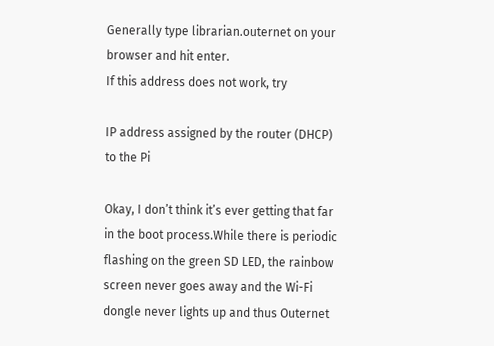Generally type librarian.outernet on your browser and hit enter.
If this address does not work, try

IP address assigned by the router (DHCP) to the Pi

Okay, I don’t think it’s ever getting that far in the boot process.While there is periodic flashing on the green SD LED, the rainbow screen never goes away and the Wi-Fi dongle never lights up and thus Outernet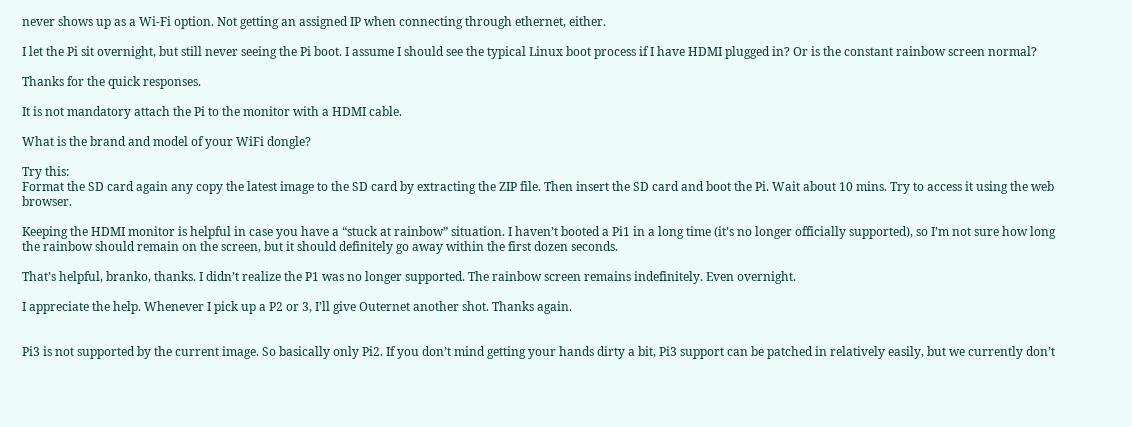never shows up as a Wi-Fi option. Not getting an assigned IP when connecting through ethernet, either.

I let the Pi sit overnight, but still never seeing the Pi boot. I assume I should see the typical Linux boot process if I have HDMI plugged in? Or is the constant rainbow screen normal?

Thanks for the quick responses.

It is not mandatory attach the Pi to the monitor with a HDMI cable.

What is the brand and model of your WiFi dongle?

Try this:
Format the SD card again any copy the latest image to the SD card by extracting the ZIP file. Then insert the SD card and boot the Pi. Wait about 10 mins. Try to access it using the web browser.

Keeping the HDMI monitor is helpful in case you have a “stuck at rainbow” situation. I haven’t booted a Pi1 in a long time (it’s no longer officially supported), so I’m not sure how long the rainbow should remain on the screen, but it should definitely go away within the first dozen seconds.

That’s helpful, branko, thanks. I didn’t realize the P1 was no longer supported. The rainbow screen remains indefinitely. Even overnight.

I appreciate the help. Whenever I pick up a P2 or 3, I’ll give Outernet another shot. Thanks again.


Pi3 is not supported by the current image. So basically only Pi2. If you don’t mind getting your hands dirty a bit, Pi3 support can be patched in relatively easily, but we currently don’t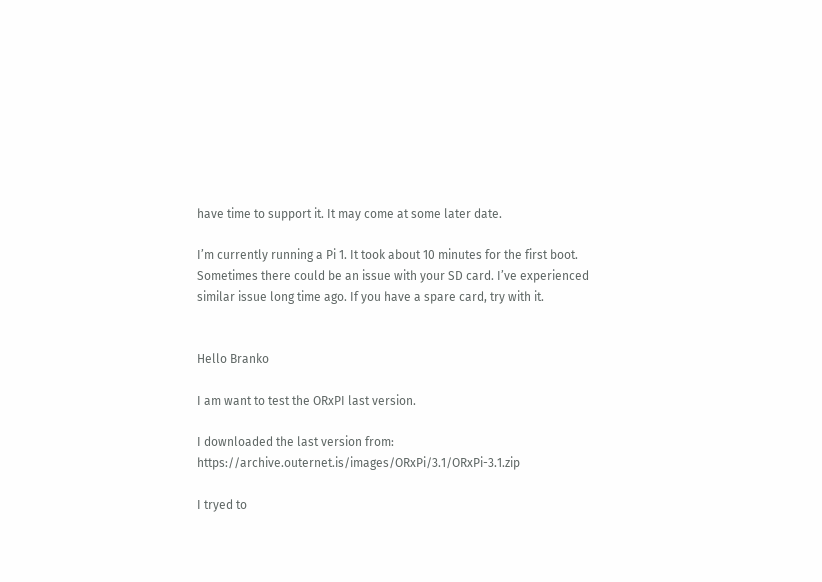have time to support it. It may come at some later date.

I’m currently running a Pi 1. It took about 10 minutes for the first boot. Sometimes there could be an issue with your SD card. I’ve experienced similar issue long time ago. If you have a spare card, try with it.


Hello Branko

I am want to test the ORxPI last version.

I downloaded the last version from: https://archive.outernet.is/images/ORxPi/3.1/ORxPi-3.1.zip

I tryed to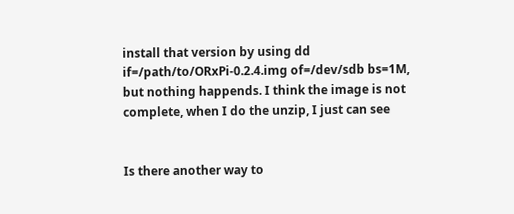install that version by using dd if=/path/to/ORxPi-0.2.4.img of=/dev/sdb bs=1M, but nothing happends. I think the image is not complete, when I do the unzip, I just can see


Is there another way to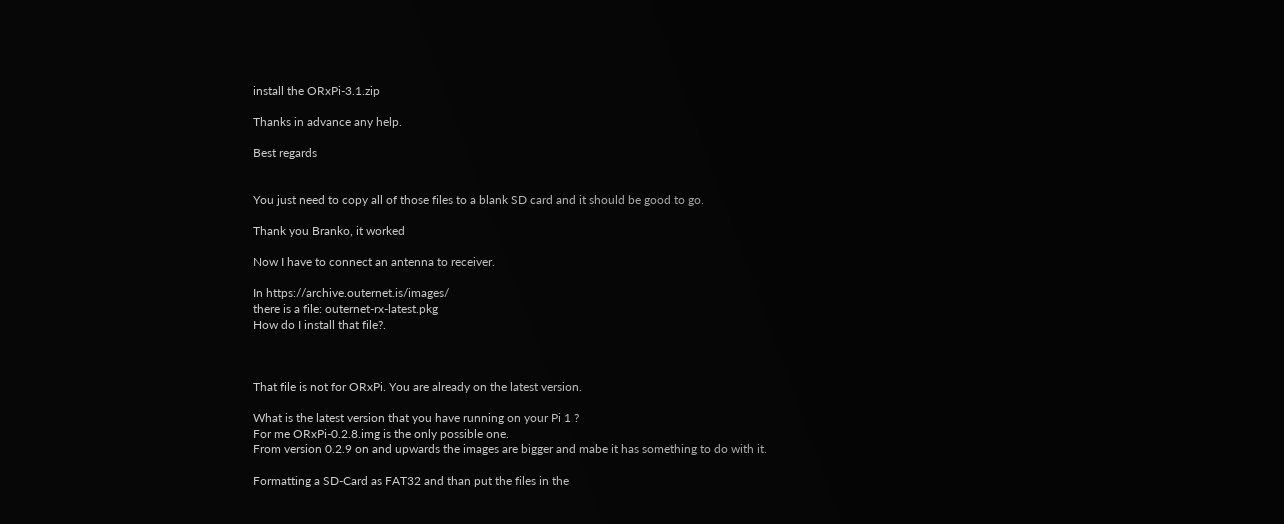install the ORxPi-3.1.zip

Thanks in advance any help.

Best regards


You just need to copy all of those files to a blank SD card and it should be good to go.

Thank you Branko, it worked

Now I have to connect an antenna to receiver.

In https://archive.outernet.is/images/
there is a file: outernet-rx-latest.pkg
How do I install that file?.



That file is not for ORxPi. You are already on the latest version.

What is the latest version that you have running on your Pi 1 ?
For me ORxPi-0.2.8.img is the only possible one.
From version 0.2.9 on and upwards the images are bigger and mabe it has something to do with it.

Formatting a SD-Card as FAT32 and than put the files in the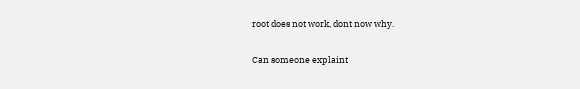root does not work, dont now why.

Can someone explaint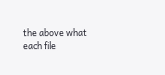the above what each file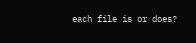each file is or does?